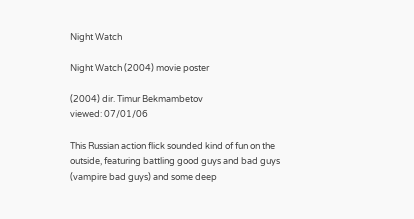Night Watch

Night Watch (2004) movie poster

(2004) dir. Timur Bekmambetov
viewed: 07/01/06

This Russian action flick sounded kind of fun on the outside, featuring battling good guys and bad guys (vampire bad guys) and some deep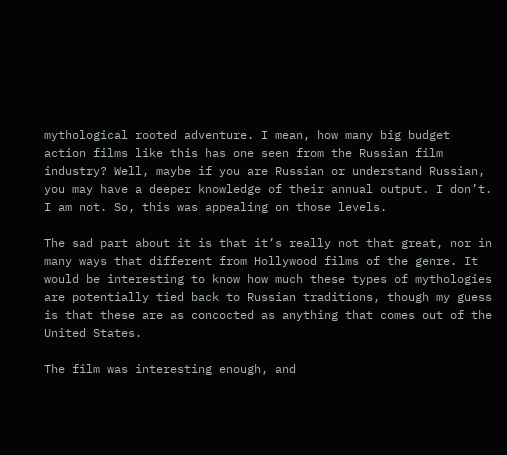mythological rooted adventure. I mean, how many big budget action films like this has one seen from the Russian film industry? Well, maybe if you are Russian or understand Russian, you may have a deeper knowledge of their annual output. I don’t. I am not. So, this was appealing on those levels.

The sad part about it is that it’s really not that great, nor in many ways that different from Hollywood films of the genre. It would be interesting to know how much these types of mythologies are potentially tied back to Russian traditions, though my guess is that these are as concocted as anything that comes out of the United States.

The film was interesting enough, and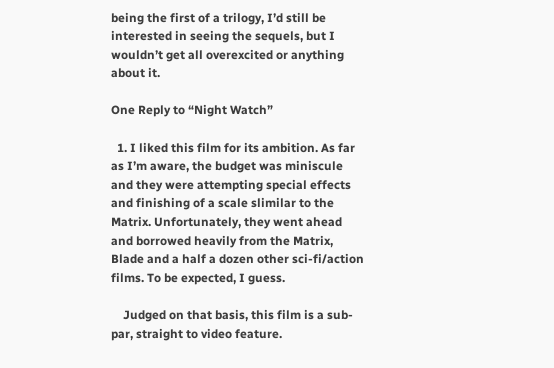being the first of a trilogy, I’d still be interested in seeing the sequels, but I wouldn’t get all overexcited or anything about it.

One Reply to “Night Watch”

  1. I liked this film for its ambition. As far as I’m aware, the budget was miniscule and they were attempting special effects and finishing of a scale slimilar to the Matrix. Unfortunately, they went ahead and borrowed heavily from the Matrix, Blade and a half a dozen other sci-fi/action films. To be expected, I guess.

    Judged on that basis, this film is a sub-par, straight to video feature.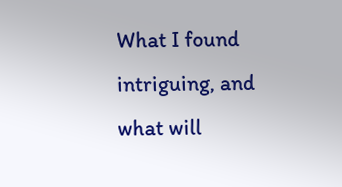What I found intriguing, and what will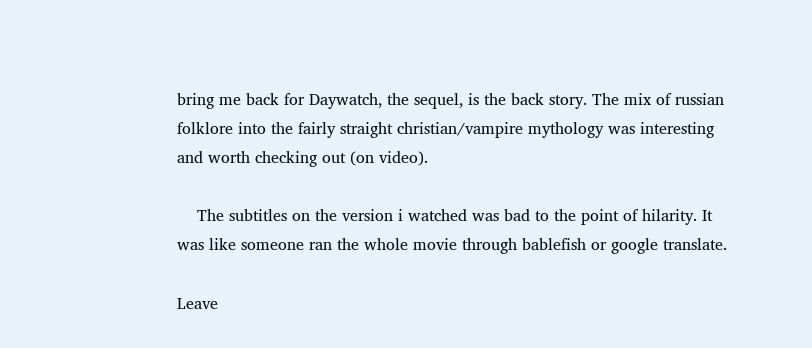bring me back for Daywatch, the sequel, is the back story. The mix of russian folklore into the fairly straight christian/vampire mythology was interesting and worth checking out (on video).

    The subtitles on the version i watched was bad to the point of hilarity. It was like someone ran the whole movie through bablefish or google translate.

Leave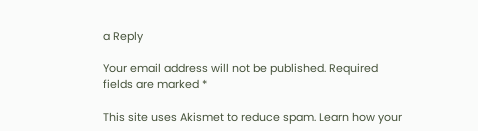a Reply

Your email address will not be published. Required fields are marked *

This site uses Akismet to reduce spam. Learn how your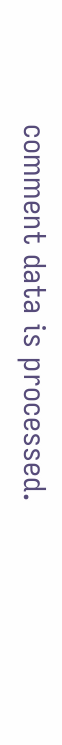comment data is processed.